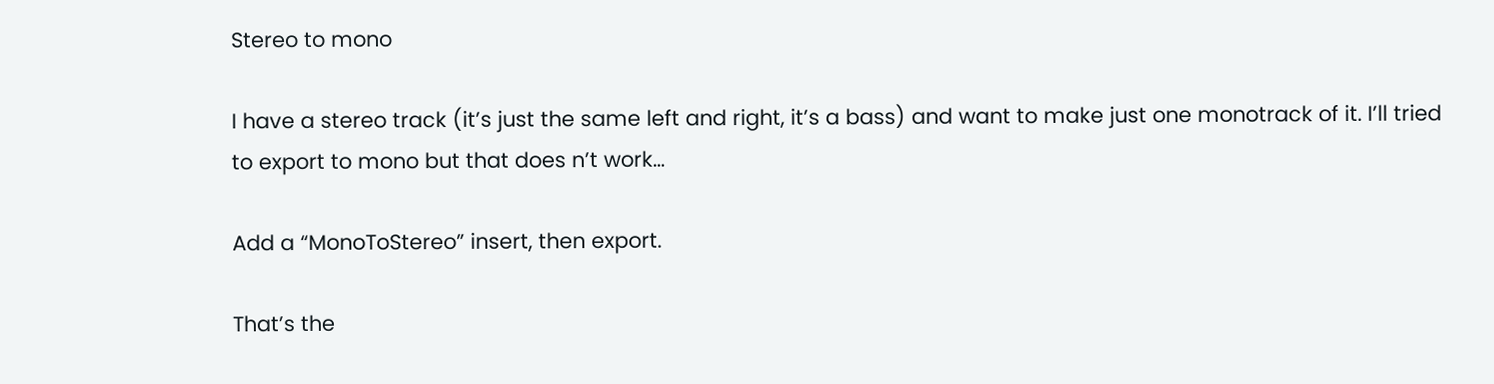Stereo to mono

I have a stereo track (it’s just the same left and right, it’s a bass) and want to make just one monotrack of it. I’ll tried to export to mono but that does n’t work…

Add a “MonoToStereo” insert, then export.

That’s the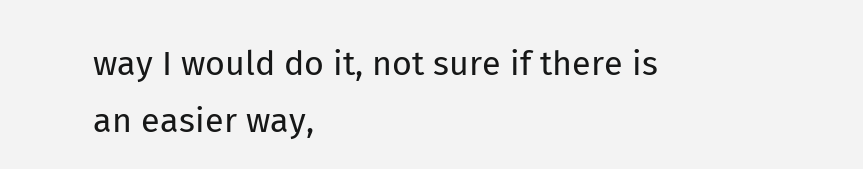way I would do it, not sure if there is an easier way,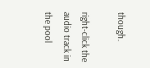though.

right-click the audio track in the pool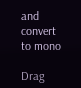and convert to mono

Drag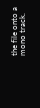the file onto a mono track.